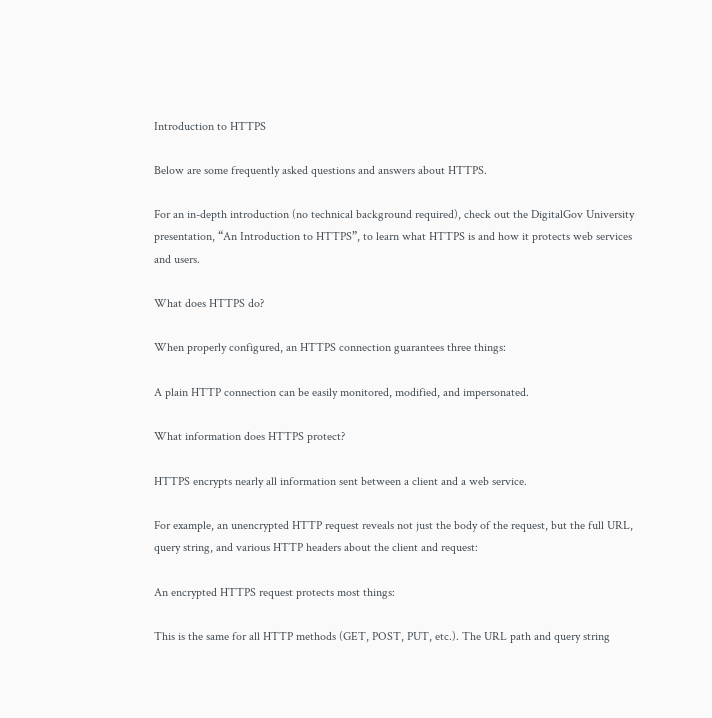Introduction to HTTPS

Below are some frequently asked questions and answers about HTTPS.

For an in-depth introduction (no technical background required), check out the DigitalGov University presentation, “An Introduction to HTTPS”, to learn what HTTPS is and how it protects web services and users.

What does HTTPS do?

When properly configured, an HTTPS connection guarantees three things:

A plain HTTP connection can be easily monitored, modified, and impersonated.

What information does HTTPS protect?

HTTPS encrypts nearly all information sent between a client and a web service.

For example, an unencrypted HTTP request reveals not just the body of the request, but the full URL, query string, and various HTTP headers about the client and request:

An encrypted HTTPS request protects most things:

This is the same for all HTTP methods (GET, POST, PUT, etc.). The URL path and query string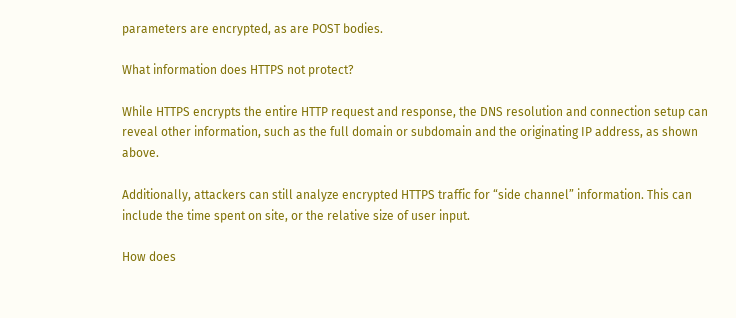parameters are encrypted, as are POST bodies.

What information does HTTPS not protect?

While HTTPS encrypts the entire HTTP request and response, the DNS resolution and connection setup can reveal other information, such as the full domain or subdomain and the originating IP address, as shown above.

Additionally, attackers can still analyze encrypted HTTPS traffic for “side channel” information. This can include the time spent on site, or the relative size of user input.

How does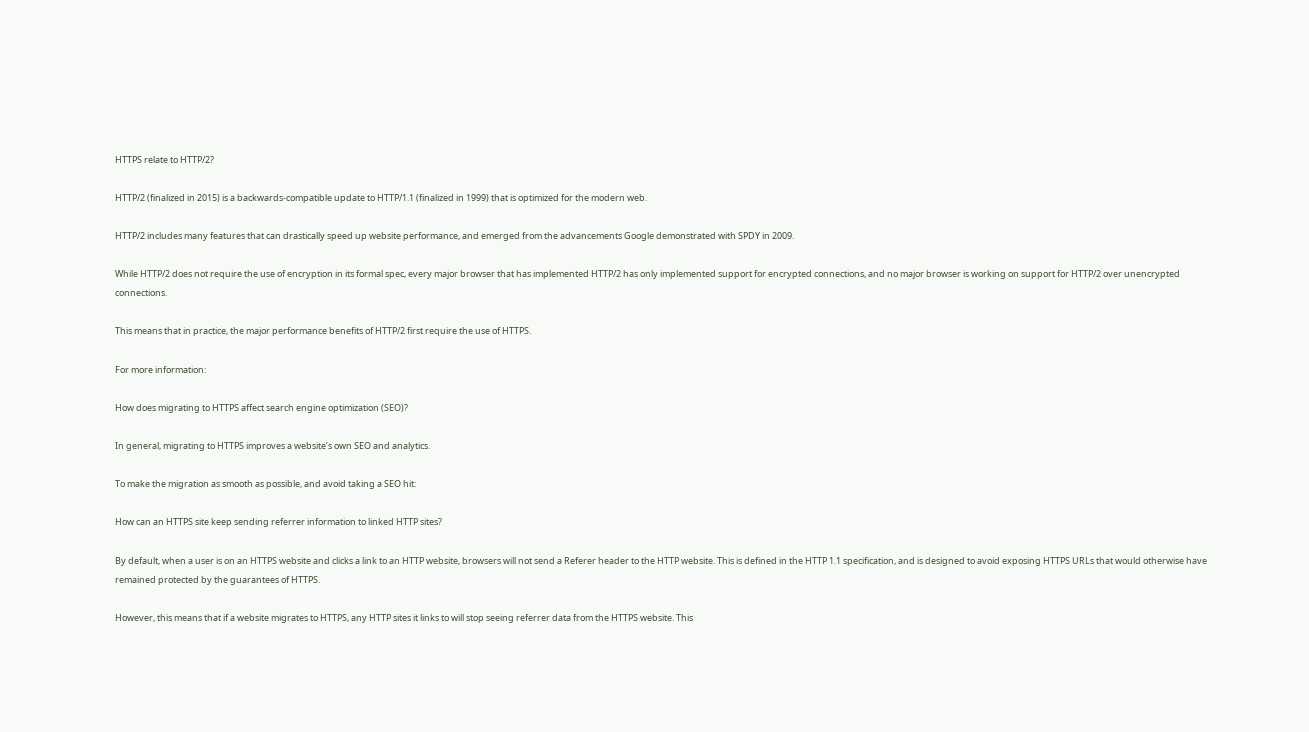HTTPS relate to HTTP/2?

HTTP/2 (finalized in 2015) is a backwards-compatible update to HTTP/1.1 (finalized in 1999) that is optimized for the modern web.

HTTP/2 includes many features that can drastically speed up website performance, and emerged from the advancements Google demonstrated with SPDY in 2009.

While HTTP/2 does not require the use of encryption in its formal spec, every major browser that has implemented HTTP/2 has only implemented support for encrypted connections, and no major browser is working on support for HTTP/2 over unencrypted connections.

This means that in practice, the major performance benefits of HTTP/2 first require the use of HTTPS.

For more information:

How does migrating to HTTPS affect search engine optimization (SEO)?

In general, migrating to HTTPS improves a website’s own SEO and analytics.

To make the migration as smooth as possible, and avoid taking a SEO hit:

How can an HTTPS site keep sending referrer information to linked HTTP sites?

By default, when a user is on an HTTPS website and clicks a link to an HTTP website, browsers will not send a Referer header to the HTTP website. This is defined in the HTTP 1.1 specification, and is designed to avoid exposing HTTPS URLs that would otherwise have remained protected by the guarantees of HTTPS.

However, this means that if a website migrates to HTTPS, any HTTP sites it links to will stop seeing referrer data from the HTTPS website. This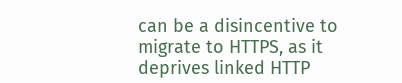can be a disincentive to migrate to HTTPS, as it deprives linked HTTP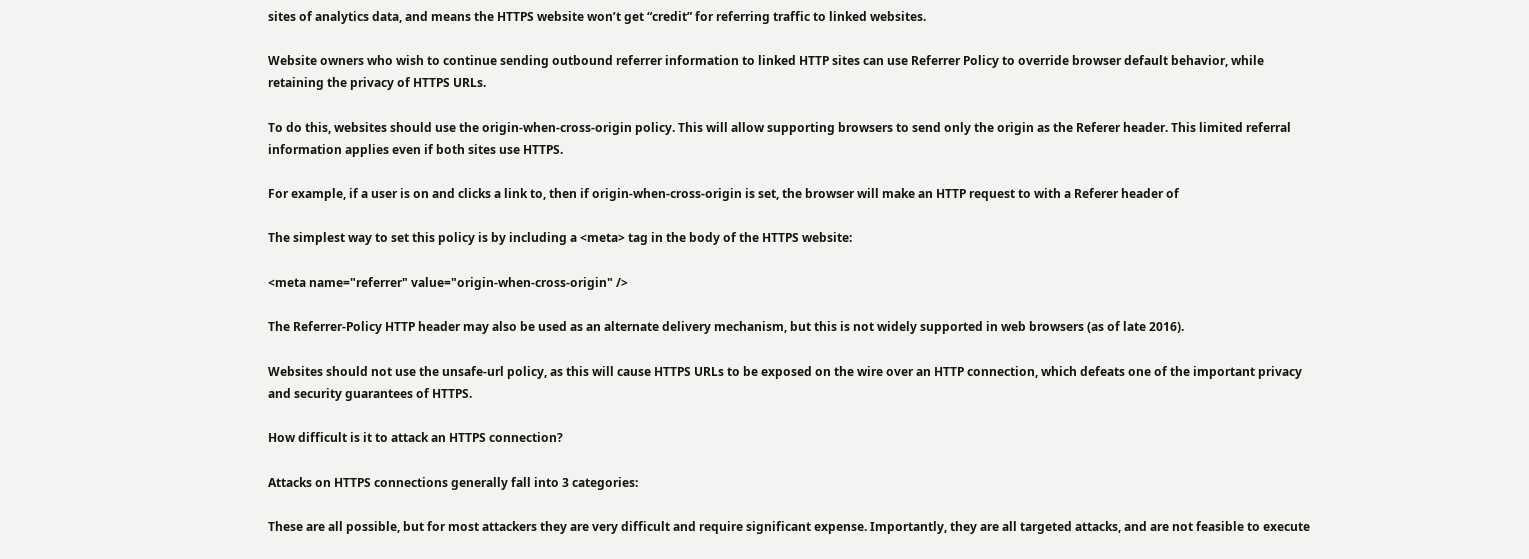sites of analytics data, and means the HTTPS website won’t get “credit” for referring traffic to linked websites.

Website owners who wish to continue sending outbound referrer information to linked HTTP sites can use Referrer Policy to override browser default behavior, while retaining the privacy of HTTPS URLs.

To do this, websites should use the origin-when-cross-origin policy. This will allow supporting browsers to send only the origin as the Referer header. This limited referral information applies even if both sites use HTTPS.

For example, if a user is on and clicks a link to, then if origin-when-cross-origin is set, the browser will make an HTTP request to with a Referer header of

The simplest way to set this policy is by including a <meta> tag in the body of the HTTPS website:

<meta name="referrer" value="origin-when-cross-origin" />

The Referrer-Policy HTTP header may also be used as an alternate delivery mechanism, but this is not widely supported in web browsers (as of late 2016).

Websites should not use the unsafe-url policy, as this will cause HTTPS URLs to be exposed on the wire over an HTTP connection, which defeats one of the important privacy and security guarantees of HTTPS.

How difficult is it to attack an HTTPS connection?

Attacks on HTTPS connections generally fall into 3 categories:

These are all possible, but for most attackers they are very difficult and require significant expense. Importantly, they are all targeted attacks, and are not feasible to execute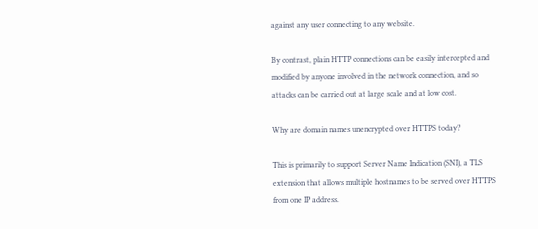against any user connecting to any website.

By contrast, plain HTTP connections can be easily intercepted and modified by anyone involved in the network connection, and so attacks can be carried out at large scale and at low cost.

Why are domain names unencrypted over HTTPS today?

This is primarily to support Server Name Indication (SNI), a TLS extension that allows multiple hostnames to be served over HTTPS from one IP address.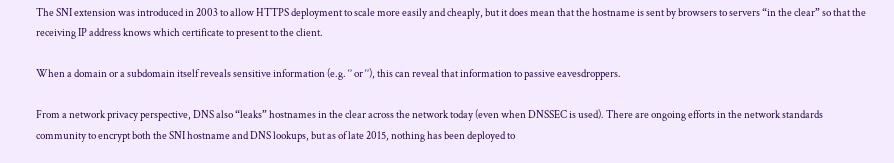The SNI extension was introduced in 2003 to allow HTTPS deployment to scale more easily and cheaply, but it does mean that the hostname is sent by browsers to servers “in the clear” so that the receiving IP address knows which certificate to present to the client.

When a domain or a subdomain itself reveals sensitive information (e.g. ‘’ or ‘’), this can reveal that information to passive eavesdroppers.

From a network privacy perspective, DNS also “leaks” hostnames in the clear across the network today (even when DNSSEC is used). There are ongoing efforts in the network standards community to encrypt both the SNI hostname and DNS lookups, but as of late 2015, nothing has been deployed to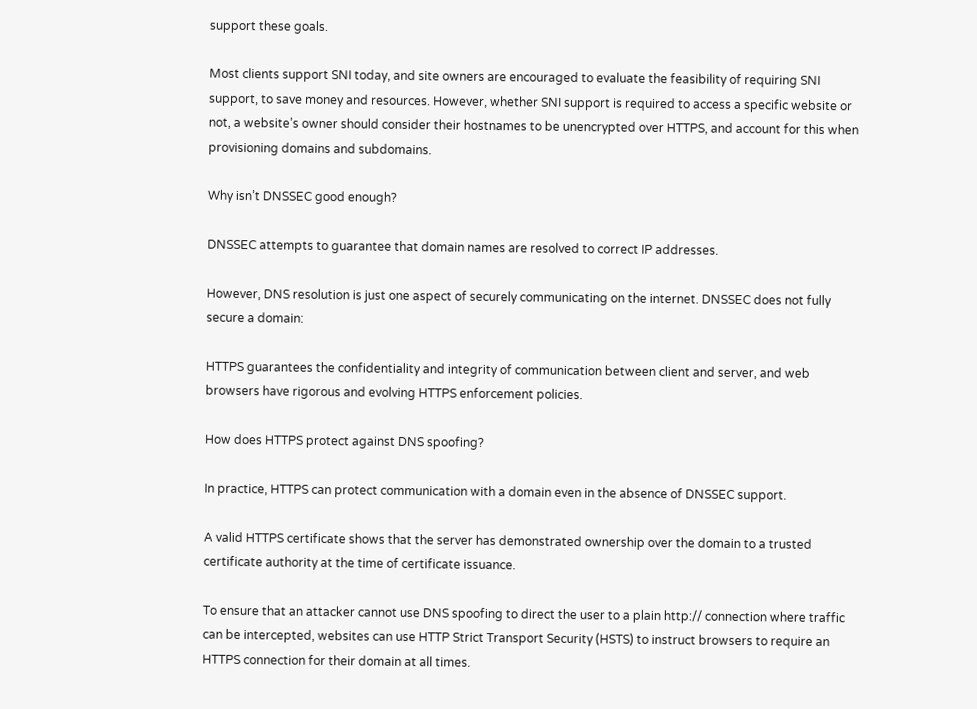support these goals.

Most clients support SNI today, and site owners are encouraged to evaluate the feasibility of requiring SNI support, to save money and resources. However, whether SNI support is required to access a specific website or not, a website’s owner should consider their hostnames to be unencrypted over HTTPS, and account for this when provisioning domains and subdomains.

Why isn’t DNSSEC good enough?

DNSSEC attempts to guarantee that domain names are resolved to correct IP addresses.

However, DNS resolution is just one aspect of securely communicating on the internet. DNSSEC does not fully secure a domain:

HTTPS guarantees the confidentiality and integrity of communication between client and server, and web browsers have rigorous and evolving HTTPS enforcement policies.

How does HTTPS protect against DNS spoofing?

In practice, HTTPS can protect communication with a domain even in the absence of DNSSEC support.

A valid HTTPS certificate shows that the server has demonstrated ownership over the domain to a trusted certificate authority at the time of certificate issuance.

To ensure that an attacker cannot use DNS spoofing to direct the user to a plain http:// connection where traffic can be intercepted, websites can use HTTP Strict Transport Security (HSTS) to instruct browsers to require an HTTPS connection for their domain at all times.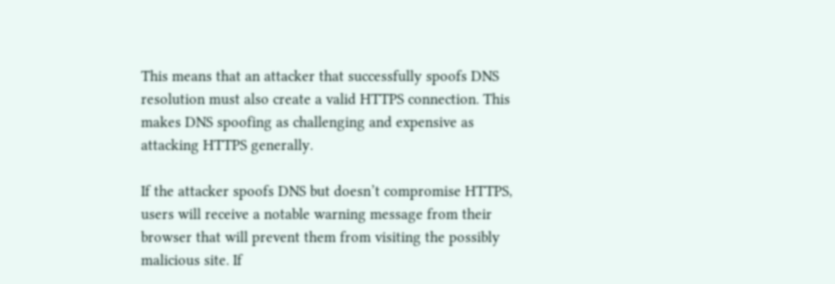This means that an attacker that successfully spoofs DNS resolution must also create a valid HTTPS connection. This makes DNS spoofing as challenging and expensive as attacking HTTPS generally.

If the attacker spoofs DNS but doesn’t compromise HTTPS, users will receive a notable warning message from their browser that will prevent them from visiting the possibly malicious site. If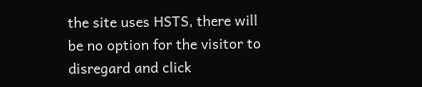the site uses HSTS, there will be no option for the visitor to disregard and click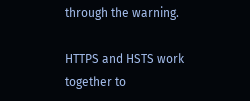through the warning.

HTTPS and HSTS work together to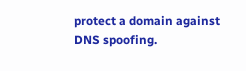protect a domain against DNS spoofing.